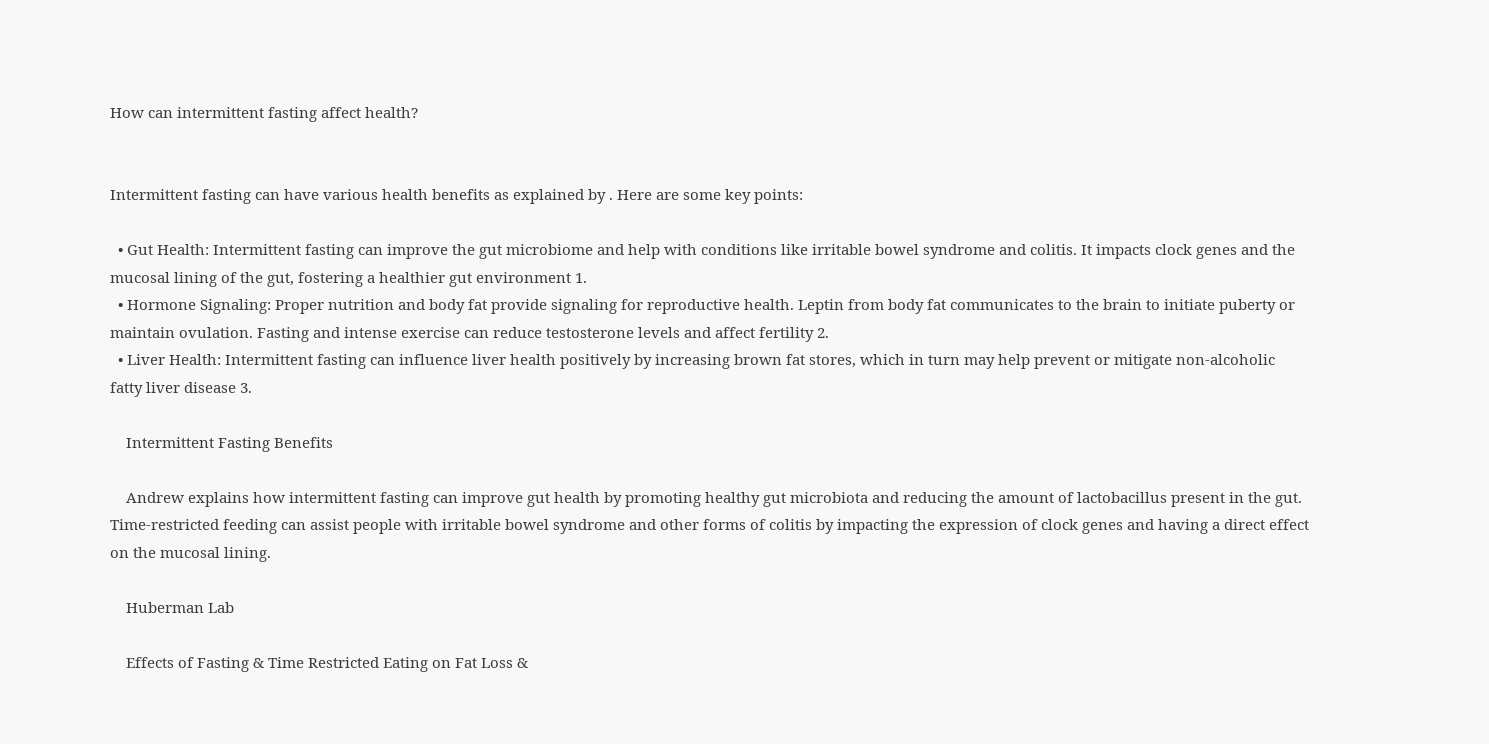How can intermittent fasting affect health?


Intermittent fasting can have various health benefits as explained by . Here are some key points:

  • Gut Health: Intermittent fasting can improve the gut microbiome and help with conditions like irritable bowel syndrome and colitis. It impacts clock genes and the mucosal lining of the gut, fostering a healthier gut environment 1.
  • Hormone Signaling: Proper nutrition and body fat provide signaling for reproductive health. Leptin from body fat communicates to the brain to initiate puberty or maintain ovulation. Fasting and intense exercise can reduce testosterone levels and affect fertility 2.
  • Liver Health: Intermittent fasting can influence liver health positively by increasing brown fat stores, which in turn may help prevent or mitigate non-alcoholic fatty liver disease 3.

    Intermittent Fasting Benefits

    Andrew explains how intermittent fasting can improve gut health by promoting healthy gut microbiota and reducing the amount of lactobacillus present in the gut. Time-restricted feeding can assist people with irritable bowel syndrome and other forms of colitis by impacting the expression of clock genes and having a direct effect on the mucosal lining.

    Huberman Lab

    Effects of Fasting & Time Restricted Eating on Fat Loss &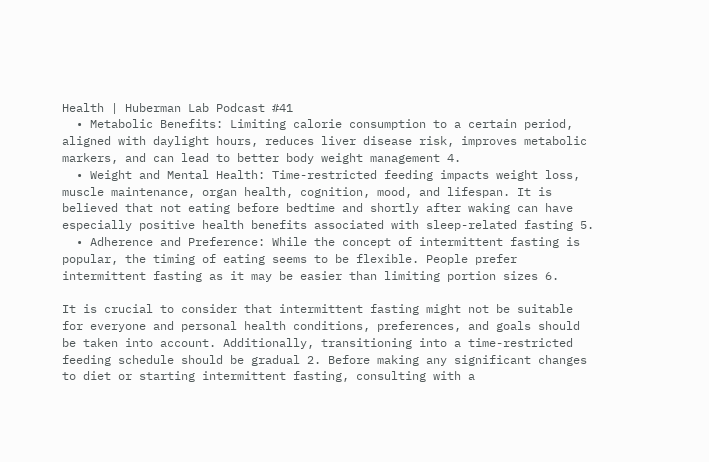Health | Huberman Lab Podcast #41
  • Metabolic Benefits: Limiting calorie consumption to a certain period, aligned with daylight hours, reduces liver disease risk, improves metabolic markers, and can lead to better body weight management 4.
  • Weight and Mental Health: Time-restricted feeding impacts weight loss, muscle maintenance, organ health, cognition, mood, and lifespan. It is believed that not eating before bedtime and shortly after waking can have especially positive health benefits associated with sleep-related fasting 5.
  • Adherence and Preference: While the concept of intermittent fasting is popular, the timing of eating seems to be flexible. People prefer intermittent fasting as it may be easier than limiting portion sizes 6.

It is crucial to consider that intermittent fasting might not be suitable for everyone and personal health conditions, preferences, and goals should be taken into account. Additionally, transitioning into a time-restricted feeding schedule should be gradual 2. Before making any significant changes to diet or starting intermittent fasting, consulting with a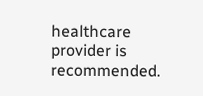healthcare provider is recommended.